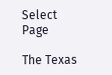Select Page

The Texas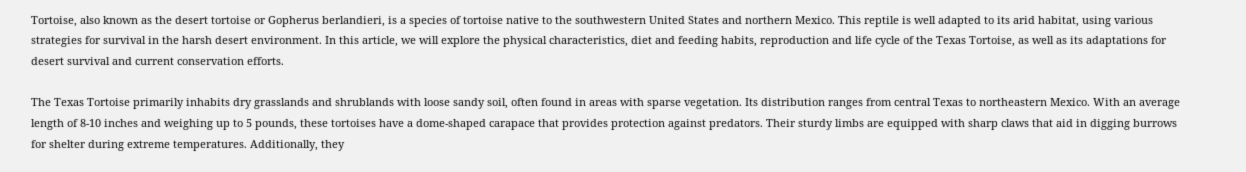Tortoise, also known as the desert tortoise or Gopherus berlandieri, is a species of tortoise native to the southwestern United States and northern Mexico. This reptile is well adapted to its arid habitat, using various strategies for survival in the harsh desert environment. In this article, we will explore the physical characteristics, diet and feeding habits, reproduction and life cycle of the Texas Tortoise, as well as its adaptations for desert survival and current conservation efforts.

The Texas Tortoise primarily inhabits dry grasslands and shrublands with loose sandy soil, often found in areas with sparse vegetation. Its distribution ranges from central Texas to northeastern Mexico. With an average length of 8-10 inches and weighing up to 5 pounds, these tortoises have a dome-shaped carapace that provides protection against predators. Their sturdy limbs are equipped with sharp claws that aid in digging burrows for shelter during extreme temperatures. Additionally, they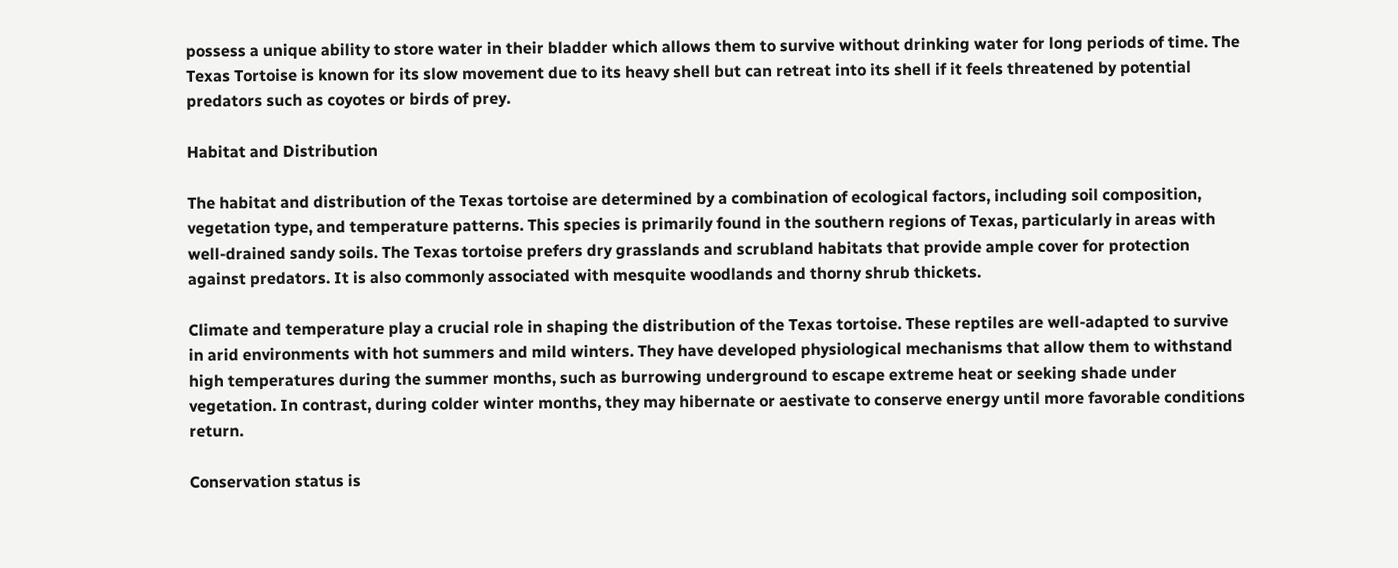possess a unique ability to store water in their bladder which allows them to survive without drinking water for long periods of time. The Texas Tortoise is known for its slow movement due to its heavy shell but can retreat into its shell if it feels threatened by potential predators such as coyotes or birds of prey.

Habitat and Distribution

The habitat and distribution of the Texas tortoise are determined by a combination of ecological factors, including soil composition, vegetation type, and temperature patterns. This species is primarily found in the southern regions of Texas, particularly in areas with well-drained sandy soils. The Texas tortoise prefers dry grasslands and scrubland habitats that provide ample cover for protection against predators. It is also commonly associated with mesquite woodlands and thorny shrub thickets.

Climate and temperature play a crucial role in shaping the distribution of the Texas tortoise. These reptiles are well-adapted to survive in arid environments with hot summers and mild winters. They have developed physiological mechanisms that allow them to withstand high temperatures during the summer months, such as burrowing underground to escape extreme heat or seeking shade under vegetation. In contrast, during colder winter months, they may hibernate or aestivate to conserve energy until more favorable conditions return.

Conservation status is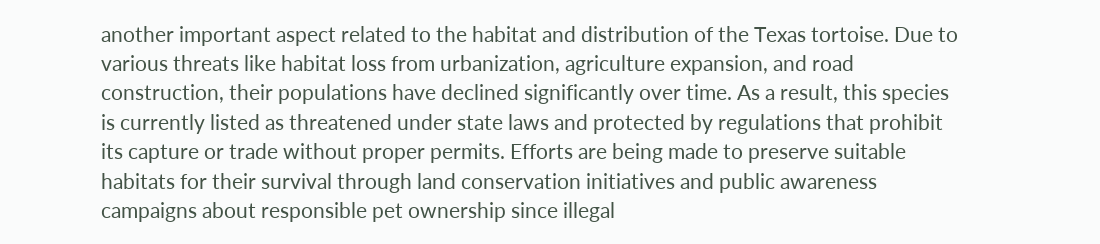another important aspect related to the habitat and distribution of the Texas tortoise. Due to various threats like habitat loss from urbanization, agriculture expansion, and road construction, their populations have declined significantly over time. As a result, this species is currently listed as threatened under state laws and protected by regulations that prohibit its capture or trade without proper permits. Efforts are being made to preserve suitable habitats for their survival through land conservation initiatives and public awareness campaigns about responsible pet ownership since illegal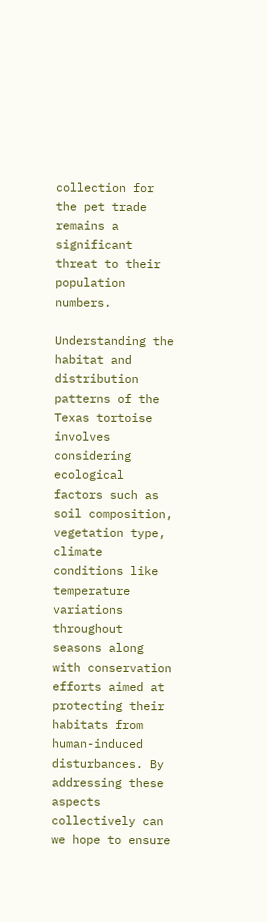collection for the pet trade remains a significant threat to their population numbers.

Understanding the habitat and distribution patterns of the Texas tortoise involves considering ecological factors such as soil composition, vegetation type, climate conditions like temperature variations throughout seasons along with conservation efforts aimed at protecting their habitats from human-induced disturbances. By addressing these aspects collectively can we hope to ensure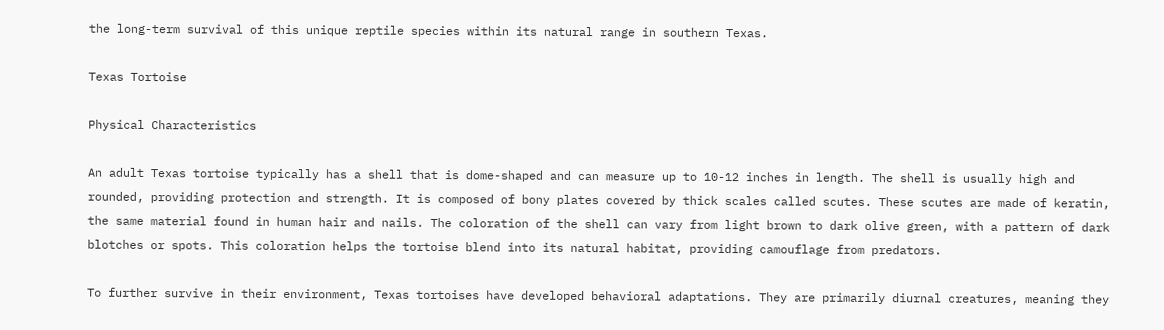the long-term survival of this unique reptile species within its natural range in southern Texas.

Texas Tortoise

Physical Characteristics

An adult Texas tortoise typically has a shell that is dome-shaped and can measure up to 10-12 inches in length. The shell is usually high and rounded, providing protection and strength. It is composed of bony plates covered by thick scales called scutes. These scutes are made of keratin, the same material found in human hair and nails. The coloration of the shell can vary from light brown to dark olive green, with a pattern of dark blotches or spots. This coloration helps the tortoise blend into its natural habitat, providing camouflage from predators.

To further survive in their environment, Texas tortoises have developed behavioral adaptations. They are primarily diurnal creatures, meaning they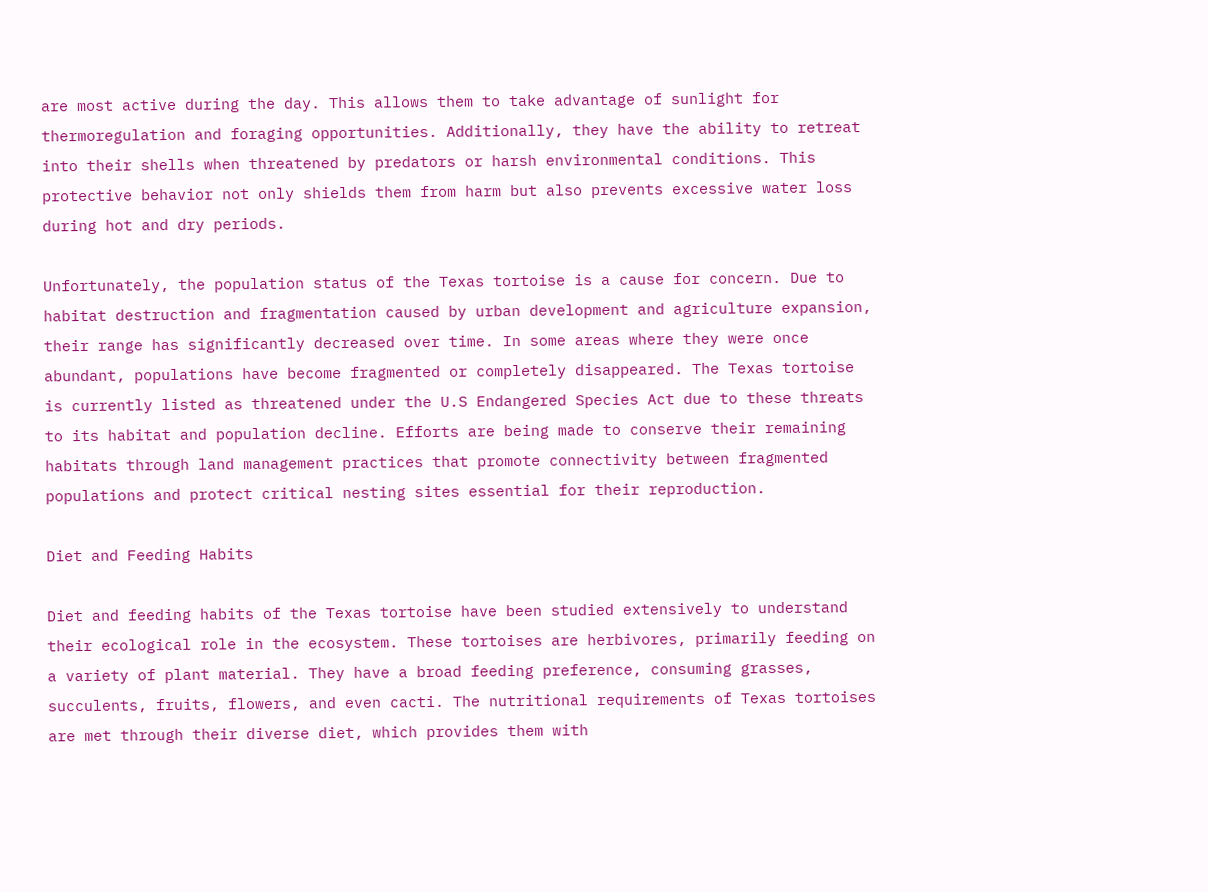are most active during the day. This allows them to take advantage of sunlight for thermoregulation and foraging opportunities. Additionally, they have the ability to retreat into their shells when threatened by predators or harsh environmental conditions. This protective behavior not only shields them from harm but also prevents excessive water loss during hot and dry periods.

Unfortunately, the population status of the Texas tortoise is a cause for concern. Due to habitat destruction and fragmentation caused by urban development and agriculture expansion, their range has significantly decreased over time. In some areas where they were once abundant, populations have become fragmented or completely disappeared. The Texas tortoise is currently listed as threatened under the U.S Endangered Species Act due to these threats to its habitat and population decline. Efforts are being made to conserve their remaining habitats through land management practices that promote connectivity between fragmented populations and protect critical nesting sites essential for their reproduction.

Diet and Feeding Habits

Diet and feeding habits of the Texas tortoise have been studied extensively to understand their ecological role in the ecosystem. These tortoises are herbivores, primarily feeding on a variety of plant material. They have a broad feeding preference, consuming grasses, succulents, fruits, flowers, and even cacti. The nutritional requirements of Texas tortoises are met through their diverse diet, which provides them with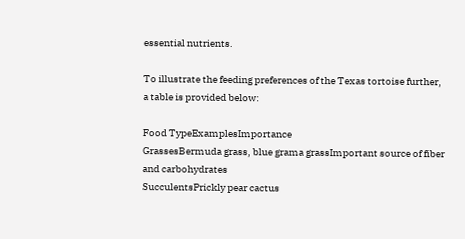essential nutrients.

To illustrate the feeding preferences of the Texas tortoise further, a table is provided below:

Food TypeExamplesImportance
GrassesBermuda grass, blue grama grassImportant source of fiber and carbohydrates
SucculentsPrickly pear cactus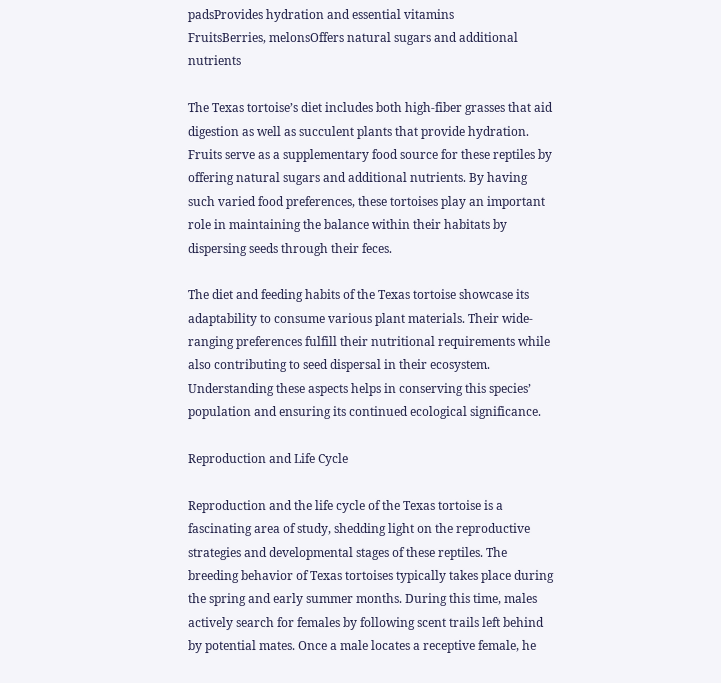padsProvides hydration and essential vitamins
FruitsBerries, melonsOffers natural sugars and additional nutrients

The Texas tortoise’s diet includes both high-fiber grasses that aid digestion as well as succulent plants that provide hydration. Fruits serve as a supplementary food source for these reptiles by offering natural sugars and additional nutrients. By having such varied food preferences, these tortoises play an important role in maintaining the balance within their habitats by dispersing seeds through their feces.

The diet and feeding habits of the Texas tortoise showcase its adaptability to consume various plant materials. Their wide-ranging preferences fulfill their nutritional requirements while also contributing to seed dispersal in their ecosystem. Understanding these aspects helps in conserving this species’ population and ensuring its continued ecological significance.

Reproduction and Life Cycle

Reproduction and the life cycle of the Texas tortoise is a fascinating area of study, shedding light on the reproductive strategies and developmental stages of these reptiles. The breeding behavior of Texas tortoises typically takes place during the spring and early summer months. During this time, males actively search for females by following scent trails left behind by potential mates. Once a male locates a receptive female, he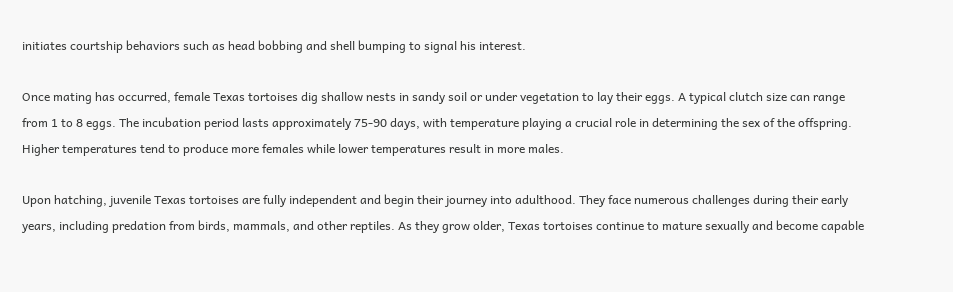initiates courtship behaviors such as head bobbing and shell bumping to signal his interest.

Once mating has occurred, female Texas tortoises dig shallow nests in sandy soil or under vegetation to lay their eggs. A typical clutch size can range from 1 to 8 eggs. The incubation period lasts approximately 75-90 days, with temperature playing a crucial role in determining the sex of the offspring. Higher temperatures tend to produce more females while lower temperatures result in more males.

Upon hatching, juvenile Texas tortoises are fully independent and begin their journey into adulthood. They face numerous challenges during their early years, including predation from birds, mammals, and other reptiles. As they grow older, Texas tortoises continue to mature sexually and become capable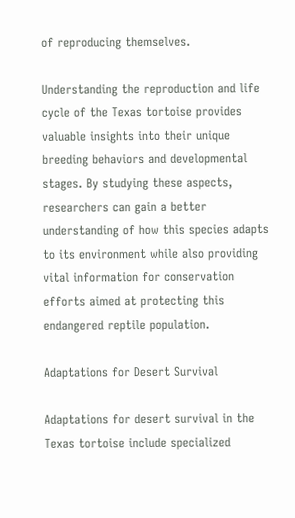of reproducing themselves.

Understanding the reproduction and life cycle of the Texas tortoise provides valuable insights into their unique breeding behaviors and developmental stages. By studying these aspects, researchers can gain a better understanding of how this species adapts to its environment while also providing vital information for conservation efforts aimed at protecting this endangered reptile population.

Adaptations for Desert Survival

Adaptations for desert survival in the Texas tortoise include specialized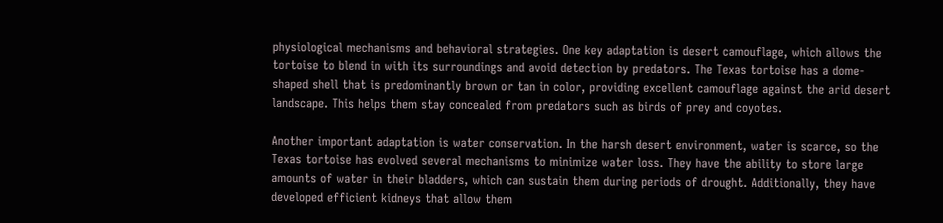physiological mechanisms and behavioral strategies. One key adaptation is desert camouflage, which allows the tortoise to blend in with its surroundings and avoid detection by predators. The Texas tortoise has a dome-shaped shell that is predominantly brown or tan in color, providing excellent camouflage against the arid desert landscape. This helps them stay concealed from predators such as birds of prey and coyotes.

Another important adaptation is water conservation. In the harsh desert environment, water is scarce, so the Texas tortoise has evolved several mechanisms to minimize water loss. They have the ability to store large amounts of water in their bladders, which can sustain them during periods of drought. Additionally, they have developed efficient kidneys that allow them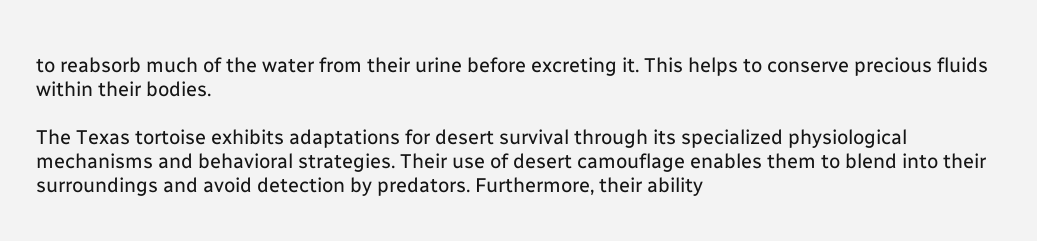to reabsorb much of the water from their urine before excreting it. This helps to conserve precious fluids within their bodies.

The Texas tortoise exhibits adaptations for desert survival through its specialized physiological mechanisms and behavioral strategies. Their use of desert camouflage enables them to blend into their surroundings and avoid detection by predators. Furthermore, their ability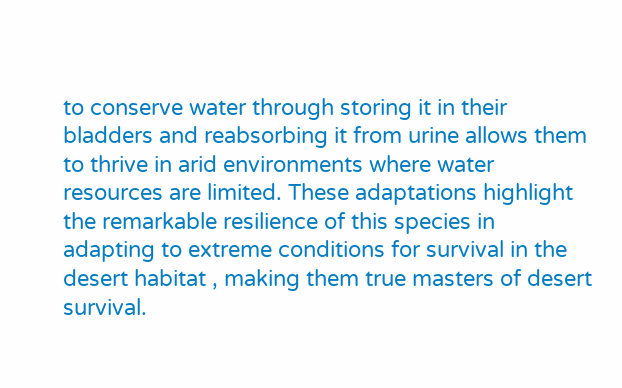to conserve water through storing it in their bladders and reabsorbing it from urine allows them to thrive in arid environments where water resources are limited. These adaptations highlight the remarkable resilience of this species in adapting to extreme conditions for survival in the desert habitat , making them true masters of desert survival.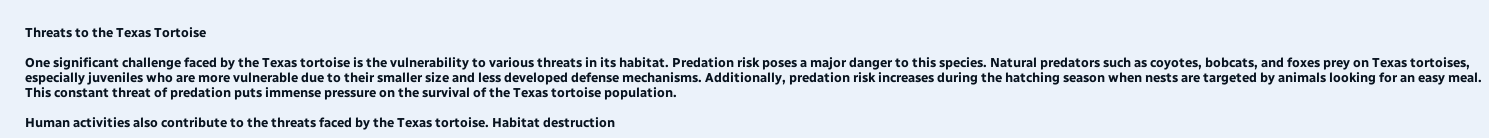Threats to the Texas Tortoise

One significant challenge faced by the Texas tortoise is the vulnerability to various threats in its habitat. Predation risk poses a major danger to this species. Natural predators such as coyotes, bobcats, and foxes prey on Texas tortoises, especially juveniles who are more vulnerable due to their smaller size and less developed defense mechanisms. Additionally, predation risk increases during the hatching season when nests are targeted by animals looking for an easy meal. This constant threat of predation puts immense pressure on the survival of the Texas tortoise population.

Human activities also contribute to the threats faced by the Texas tortoise. Habitat destruction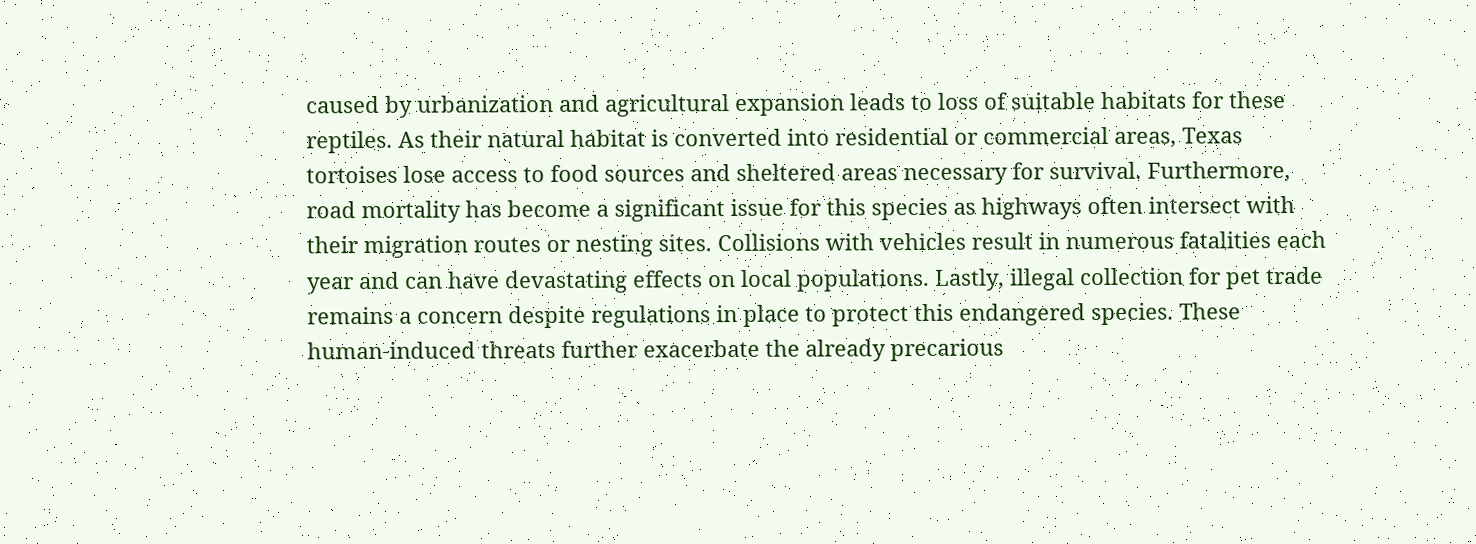caused by urbanization and agricultural expansion leads to loss of suitable habitats for these reptiles. As their natural habitat is converted into residential or commercial areas, Texas tortoises lose access to food sources and sheltered areas necessary for survival. Furthermore, road mortality has become a significant issue for this species as highways often intersect with their migration routes or nesting sites. Collisions with vehicles result in numerous fatalities each year and can have devastating effects on local populations. Lastly, illegal collection for pet trade remains a concern despite regulations in place to protect this endangered species. These human-induced threats further exacerbate the already precarious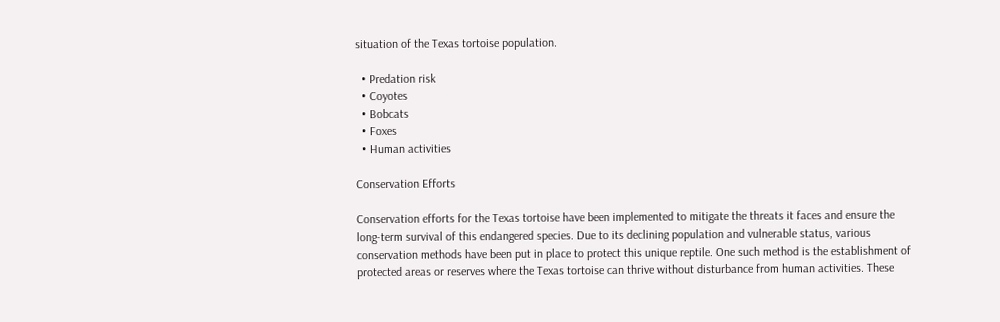situation of the Texas tortoise population.

  • Predation risk
  • Coyotes
  • Bobcats
  • Foxes
  • Human activities

Conservation Efforts

Conservation efforts for the Texas tortoise have been implemented to mitigate the threats it faces and ensure the long-term survival of this endangered species. Due to its declining population and vulnerable status, various conservation methods have been put in place to protect this unique reptile. One such method is the establishment of protected areas or reserves where the Texas tortoise can thrive without disturbance from human activities. These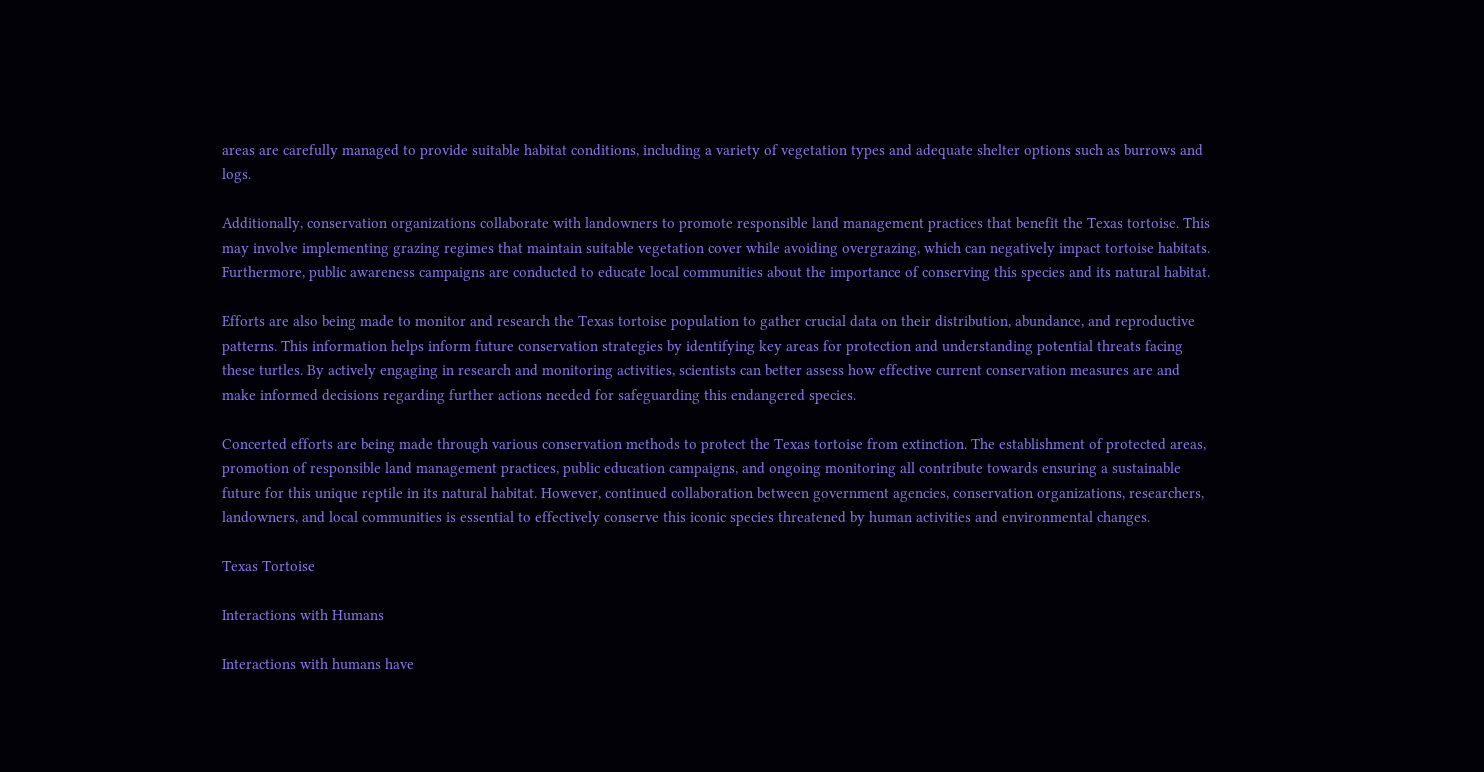areas are carefully managed to provide suitable habitat conditions, including a variety of vegetation types and adequate shelter options such as burrows and logs.

Additionally, conservation organizations collaborate with landowners to promote responsible land management practices that benefit the Texas tortoise. This may involve implementing grazing regimes that maintain suitable vegetation cover while avoiding overgrazing, which can negatively impact tortoise habitats. Furthermore, public awareness campaigns are conducted to educate local communities about the importance of conserving this species and its natural habitat.

Efforts are also being made to monitor and research the Texas tortoise population to gather crucial data on their distribution, abundance, and reproductive patterns. This information helps inform future conservation strategies by identifying key areas for protection and understanding potential threats facing these turtles. By actively engaging in research and monitoring activities, scientists can better assess how effective current conservation measures are and make informed decisions regarding further actions needed for safeguarding this endangered species.

Concerted efforts are being made through various conservation methods to protect the Texas tortoise from extinction. The establishment of protected areas, promotion of responsible land management practices, public education campaigns, and ongoing monitoring all contribute towards ensuring a sustainable future for this unique reptile in its natural habitat. However, continued collaboration between government agencies, conservation organizations, researchers, landowners, and local communities is essential to effectively conserve this iconic species threatened by human activities and environmental changes.

Texas Tortoise

Interactions with Humans

Interactions with humans have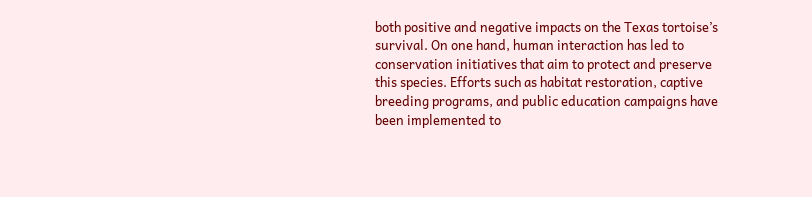both positive and negative impacts on the Texas tortoise’s survival. On one hand, human interaction has led to conservation initiatives that aim to protect and preserve this species. Efforts such as habitat restoration, captive breeding programs, and public education campaigns have been implemented to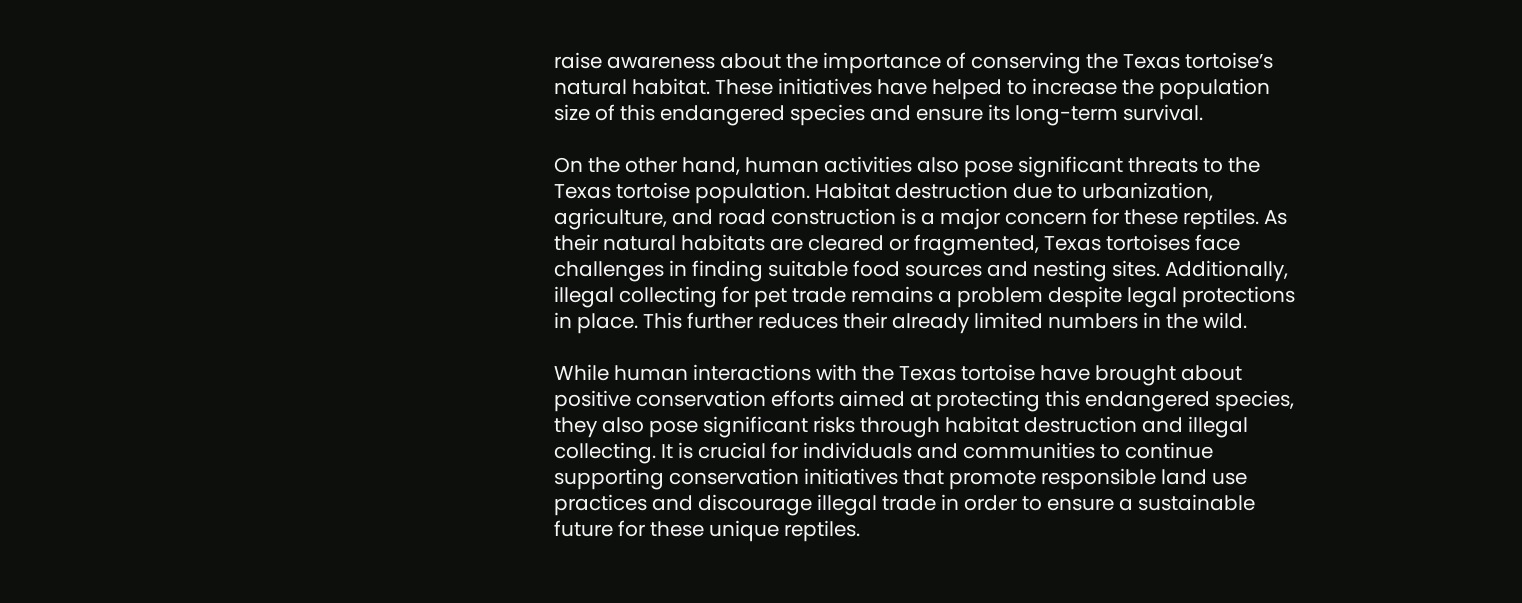raise awareness about the importance of conserving the Texas tortoise’s natural habitat. These initiatives have helped to increase the population size of this endangered species and ensure its long-term survival.

On the other hand, human activities also pose significant threats to the Texas tortoise population. Habitat destruction due to urbanization, agriculture, and road construction is a major concern for these reptiles. As their natural habitats are cleared or fragmented, Texas tortoises face challenges in finding suitable food sources and nesting sites. Additionally, illegal collecting for pet trade remains a problem despite legal protections in place. This further reduces their already limited numbers in the wild.

While human interactions with the Texas tortoise have brought about positive conservation efforts aimed at protecting this endangered species, they also pose significant risks through habitat destruction and illegal collecting. It is crucial for individuals and communities to continue supporting conservation initiatives that promote responsible land use practices and discourage illegal trade in order to ensure a sustainable future for these unique reptiles.